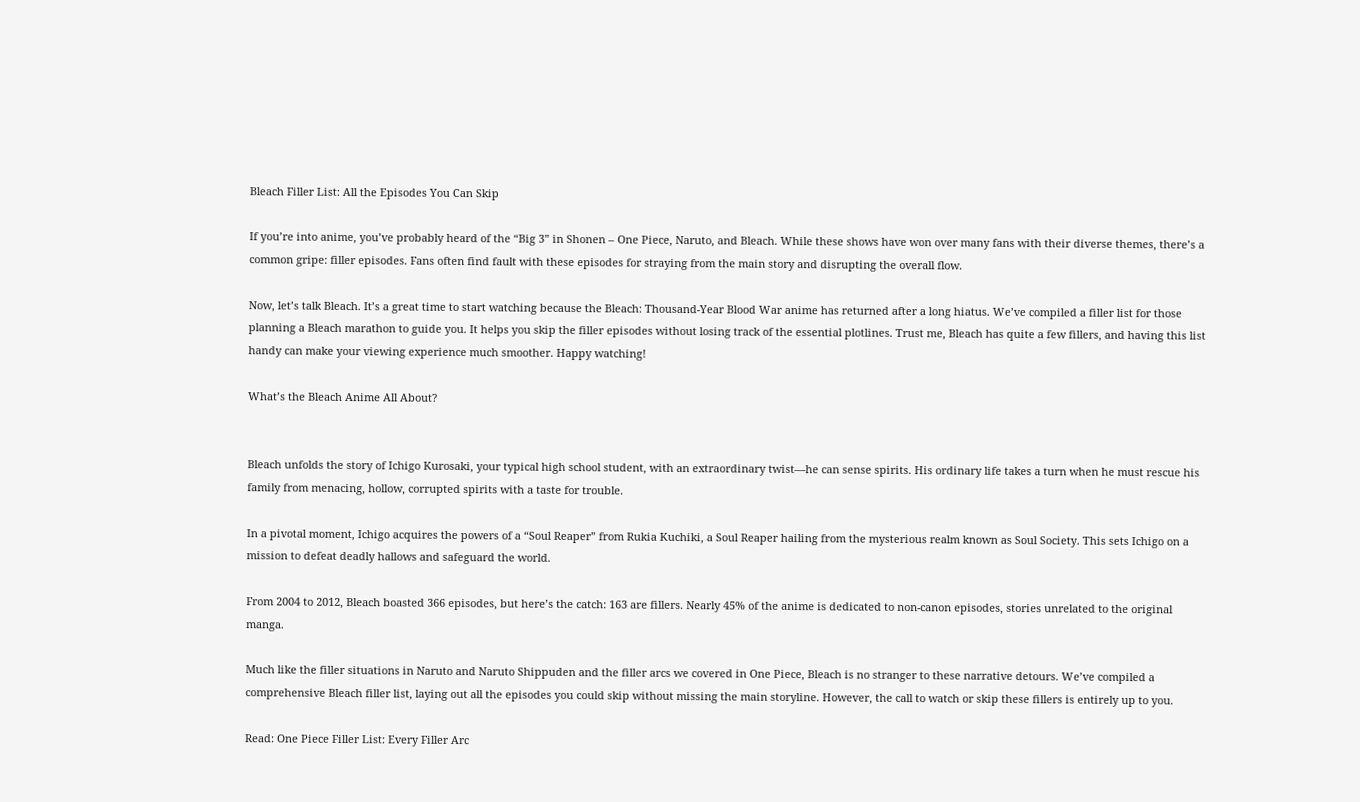Bleach Filler List: All the Episodes You Can Skip

If you’re into anime, you’ve probably heard of the “Big 3” in Shonen – One Piece, Naruto, and Bleach. While these shows have won over many fans with their diverse themes, there’s a common gripe: filler episodes. Fans often find fault with these episodes for straying from the main story and disrupting the overall flow.

Now, let’s talk Bleach. It’s a great time to start watching because the Bleach: Thousand-Year Blood War anime has returned after a long hiatus. We’ve compiled a filler list for those planning a Bleach marathon to guide you. It helps you skip the filler episodes without losing track of the essential plotlines. Trust me, Bleach has quite a few fillers, and having this list handy can make your viewing experience much smoother. Happy watching!

What’s the Bleach Anime All About?


Bleach unfolds the story of Ichigo Kurosaki, your typical high school student, with an extraordinary twist—he can sense spirits. His ordinary life takes a turn when he must rescue his family from menacing, hollow, corrupted spirits with a taste for trouble.

In a pivotal moment, Ichigo acquires the powers of a “Soul Reaper” from Rukia Kuchiki, a Soul Reaper hailing from the mysterious realm known as Soul Society. This sets Ichigo on a mission to defeat deadly hallows and safeguard the world.

From 2004 to 2012, Bleach boasted 366 episodes, but here’s the catch: 163 are fillers. Nearly 45% of the anime is dedicated to non-canon episodes, stories unrelated to the original manga.

Much like the filler situations in Naruto and Naruto Shippuden and the filler arcs we covered in One Piece, Bleach is no stranger to these narrative detours. We’ve compiled a comprehensive Bleach filler list, laying out all the episodes you could skip without missing the main storyline. However, the call to watch or skip these fillers is entirely up to you.

Read: One Piece Filler List: Every Filler Arc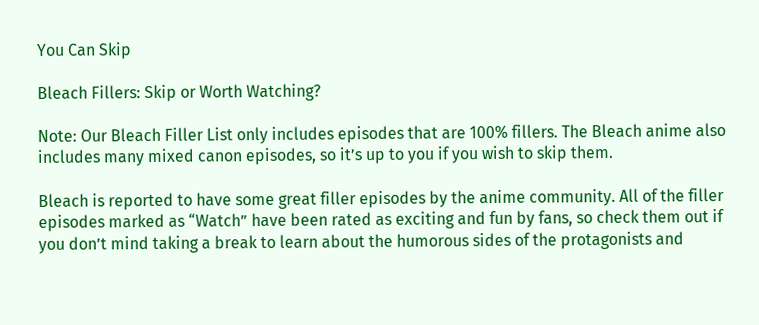You Can Skip

Bleach Fillers: Skip or Worth Watching?

Note: Our Bleach Filler List only includes episodes that are 100% fillers. The Bleach anime also includes many mixed canon episodes, so it’s up to you if you wish to skip them.

Bleach is reported to have some great filler episodes by the anime community. All of the filler episodes marked as “Watch” have been rated as exciting and fun by fans, so check them out if you don’t mind taking a break to learn about the humorous sides of the protagonists and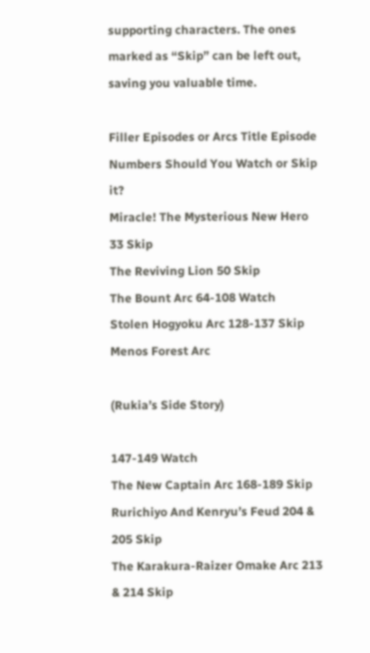supporting characters. The ones marked as “Skip” can be left out, saving you valuable time.

Filler Episodes or Arcs Title Episode Numbers Should You Watch or Skip it?
Miracle! The Mysterious New Hero 33 Skip
The Reviving Lion 50 Skip
The Bount Arc 64-108 Watch
Stolen Hogyoku Arc 128-137 Skip
Menos Forest Arc

(Rukia’s Side Story)

147-149 Watch
The New Captain Arc 168-189 Skip
Rurichiyo And Kenryu’s Feud 204 & 205 Skip
The Karakura-Raizer Omake Arc 213 & 214 Skip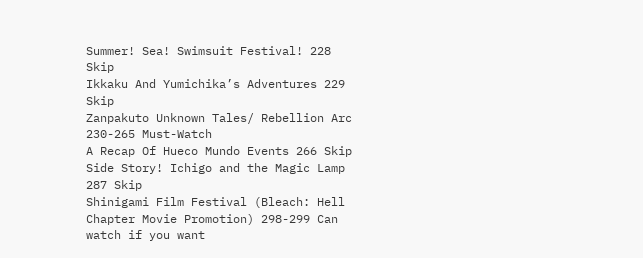Summer! Sea! Swimsuit Festival! 228 Skip
Ikkaku And Yumichika’s Adventures 229 Skip
Zanpakuto Unknown Tales/ Rebellion Arc 230-265 Must-Watch
A Recap Of Hueco Mundo Events 266 Skip
Side Story! Ichigo and the Magic Lamp 287 Skip
Shinigami Film Festival (Bleach: Hell Chapter Movie Promotion) 298-299 Can watch if you want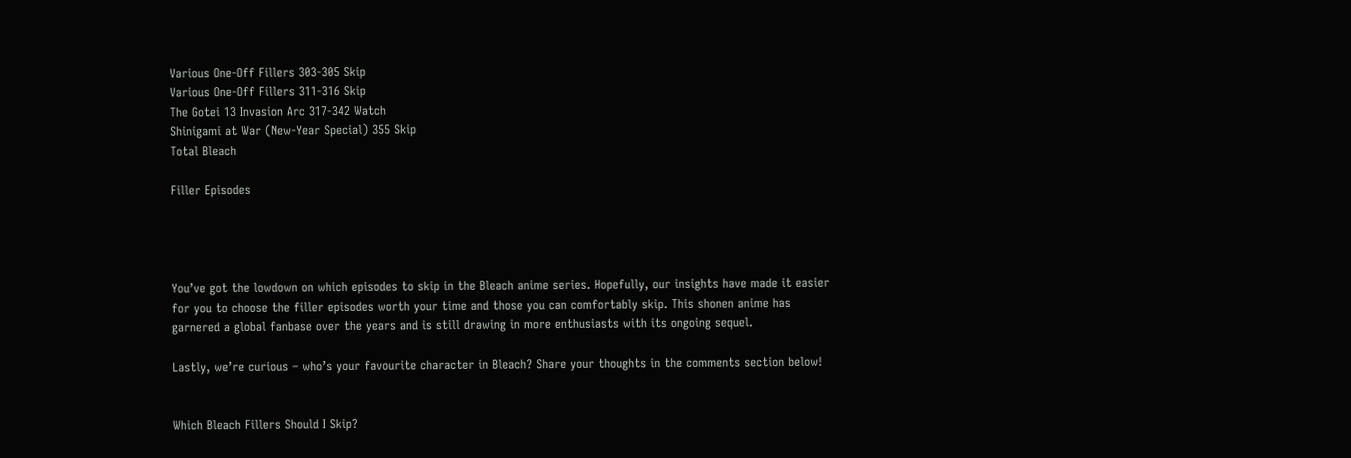Various One-Off Fillers 303-305 Skip
Various One-Off Fillers 311-316 Skip
The Gotei 13 Invasion Arc 317-342 Watch
Shinigami at War (New-Year Special) 355 Skip
Total Bleach

Filler Episodes




You’ve got the lowdown on which episodes to skip in the Bleach anime series. Hopefully, our insights have made it easier for you to choose the filler episodes worth your time and those you can comfortably skip. This shonen anime has garnered a global fanbase over the years and is still drawing in more enthusiasts with its ongoing sequel.

Lastly, we’re curious – who’s your favourite character in Bleach? Share your thoughts in the comments section below!


Which Bleach Fillers Should I Skip?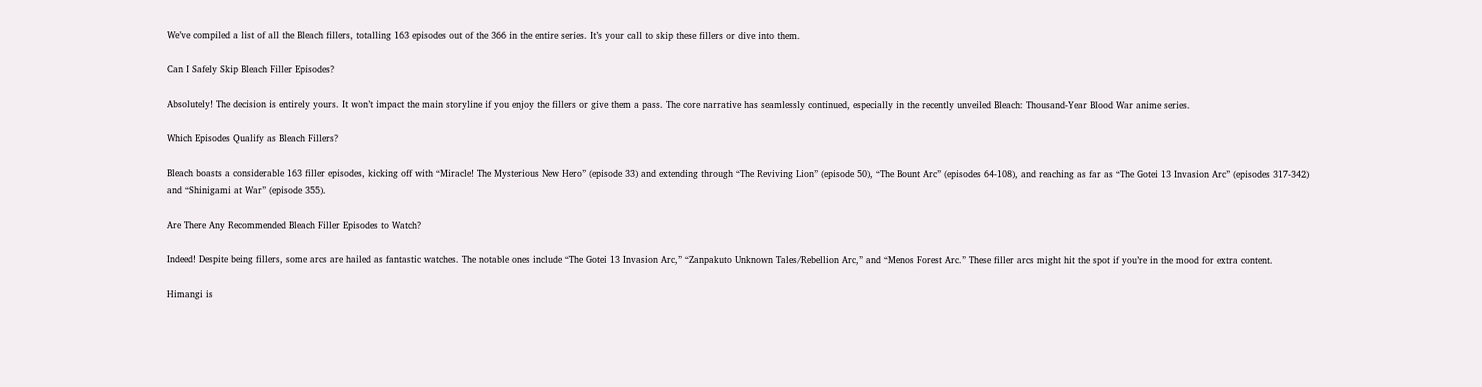We’ve compiled a list of all the Bleach fillers, totalling 163 episodes out of the 366 in the entire series. It’s your call to skip these fillers or dive into them.

Can I Safely Skip Bleach Filler Episodes?

Absolutely! The decision is entirely yours. It won’t impact the main storyline if you enjoy the fillers or give them a pass. The core narrative has seamlessly continued, especially in the recently unveiled Bleach: Thousand-Year Blood War anime series.

Which Episodes Qualify as Bleach Fillers?

Bleach boasts a considerable 163 filler episodes, kicking off with “Miracle! The Mysterious New Hero” (episode 33) and extending through “The Reviving Lion” (episode 50), “The Bount Arc” (episodes 64-108), and reaching as far as “The Gotei 13 Invasion Arc” (episodes 317-342) and “Shinigami at War” (episode 355).

Are There Any Recommended Bleach Filler Episodes to Watch?

Indeed! Despite being fillers, some arcs are hailed as fantastic watches. The notable ones include “The Gotei 13 Invasion Arc,” “Zanpakuto Unknown Tales/Rebellion Arc,” and “Menos Forest Arc.” These filler arcs might hit the spot if you’re in the mood for extra content.

Himangi is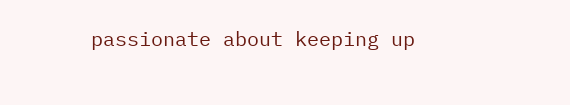passionate about keeping up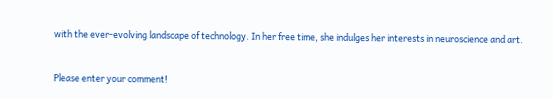with the ever-evolving landscape of technology. In her free time, she indulges her interests in neuroscience and art.


Please enter your comment!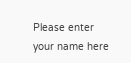Please enter your name here